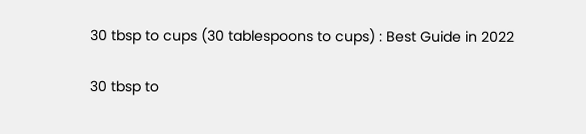30 tbsp to cups (30 tablespoons to cups) : Best Guide in 2022

30 tbsp to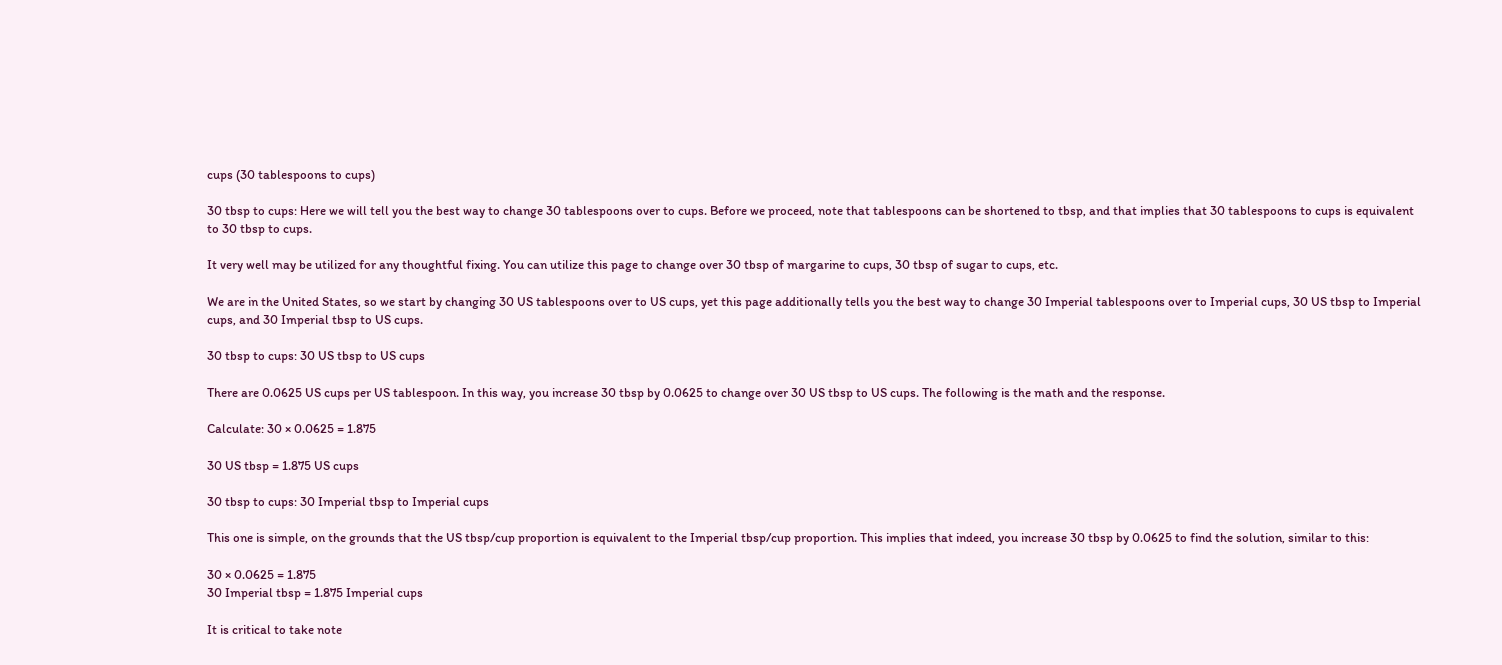cups (30 tablespoons to cups)

30 tbsp to cups: Here we will tell you the best way to change 30 tablespoons over to cups. Before we proceed, note that tablespoons can be shortened to tbsp, and that implies that 30 tablespoons to cups is equivalent to 30 tbsp to cups.

It very well may be utilized for any thoughtful fixing. You can utilize this page to change over 30 tbsp of margarine to cups, 30 tbsp of sugar to cups, etc.

We are in the United States, so we start by changing 30 US tablespoons over to US cups, yet this page additionally tells you the best way to change 30 Imperial tablespoons over to Imperial cups, 30 US tbsp to Imperial cups, and 30 Imperial tbsp to US cups.

30 tbsp to cups: 30 US tbsp to US cups

There are 0.0625 US cups per US tablespoon. In this way, you increase 30 tbsp by 0.0625 to change over 30 US tbsp to US cups. The following is the math and the response.

Calculate: 30 × 0.0625 = 1.875

30 US tbsp = 1.875 US cups

30 tbsp to cups: 30 Imperial tbsp to Imperial cups

This one is simple, on the grounds that the US tbsp/cup proportion is equivalent to the Imperial tbsp/cup proportion. This implies that indeed, you increase 30 tbsp by 0.0625 to find the solution, similar to this:

30 × 0.0625 = 1.875
30 Imperial tbsp = 1.875 Imperial cups

It is critical to take note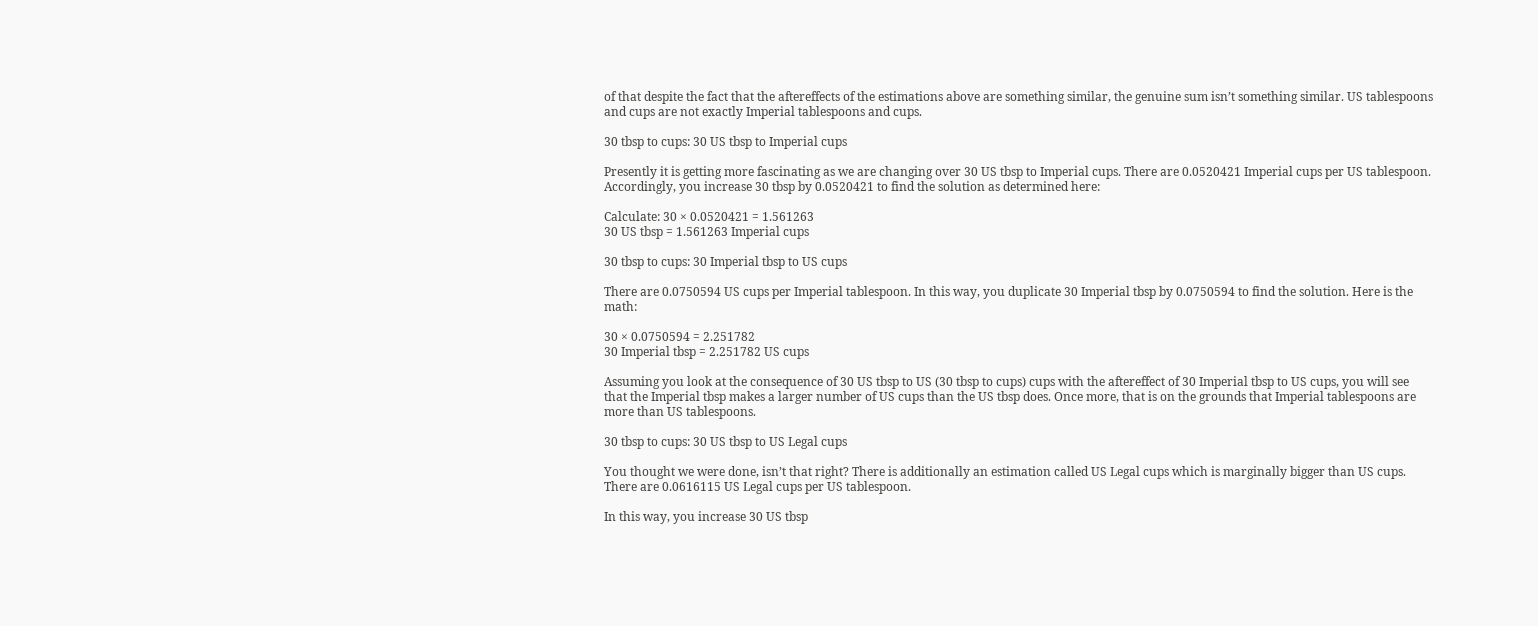of that despite the fact that the aftereffects of the estimations above are something similar, the genuine sum isn’t something similar. US tablespoons and cups are not exactly Imperial tablespoons and cups.

30 tbsp to cups: 30 US tbsp to Imperial cups

Presently it is getting more fascinating as we are changing over 30 US tbsp to Imperial cups. There are 0.0520421 Imperial cups per US tablespoon. Accordingly, you increase 30 tbsp by 0.0520421 to find the solution as determined here:

Calculate: 30 × 0.0520421 = 1.561263
30 US tbsp = 1.561263 Imperial cups

30 tbsp to cups: 30 Imperial tbsp to US cups

There are 0.0750594 US cups per Imperial tablespoon. In this way, you duplicate 30 Imperial tbsp by 0.0750594 to find the solution. Here is the math:

30 × 0.0750594 = 2.251782
30 Imperial tbsp = 2.251782 US cups

Assuming you look at the consequence of 30 US tbsp to US (30 tbsp to cups) cups with the aftereffect of 30 Imperial tbsp to US cups, you will see that the Imperial tbsp makes a larger number of US cups than the US tbsp does. Once more, that is on the grounds that Imperial tablespoons are more than US tablespoons.

30 tbsp to cups: 30 US tbsp to US Legal cups

You thought we were done, isn’t that right? There is additionally an estimation called US Legal cups which is marginally bigger than US cups. There are 0.0616115 US Legal cups per US tablespoon.

In this way, you increase 30 US tbsp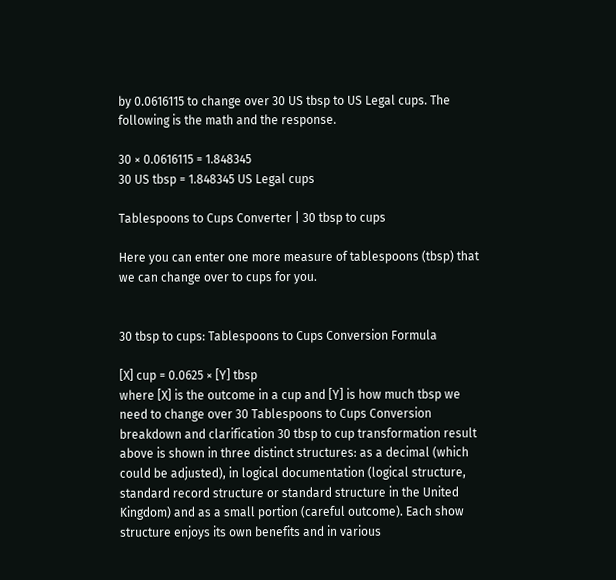by 0.0616115 to change over 30 US tbsp to US Legal cups. The following is the math and the response.

30 × 0.0616115 = 1.848345
30 US tbsp = 1.848345 US Legal cups

Tablespoons to Cups Converter | 30 tbsp to cups

Here you can enter one more measure of tablespoons (tbsp) that we can change over to cups for you.


30 tbsp to cups: Tablespoons to Cups Conversion Formula

[X] cup = 0.0625 × [Y] tbsp
where [X] is the outcome in a cup and [Y] is how much tbsp we need to change over 30 Tablespoons to Cups Conversion breakdown and clarification 30 tbsp to cup transformation result above is shown in three distinct structures: as a decimal (which could be adjusted), in logical documentation (logical structure, standard record structure or standard structure in the United Kingdom) and as a small portion (careful outcome). Each show structure enjoys its own benefits and in various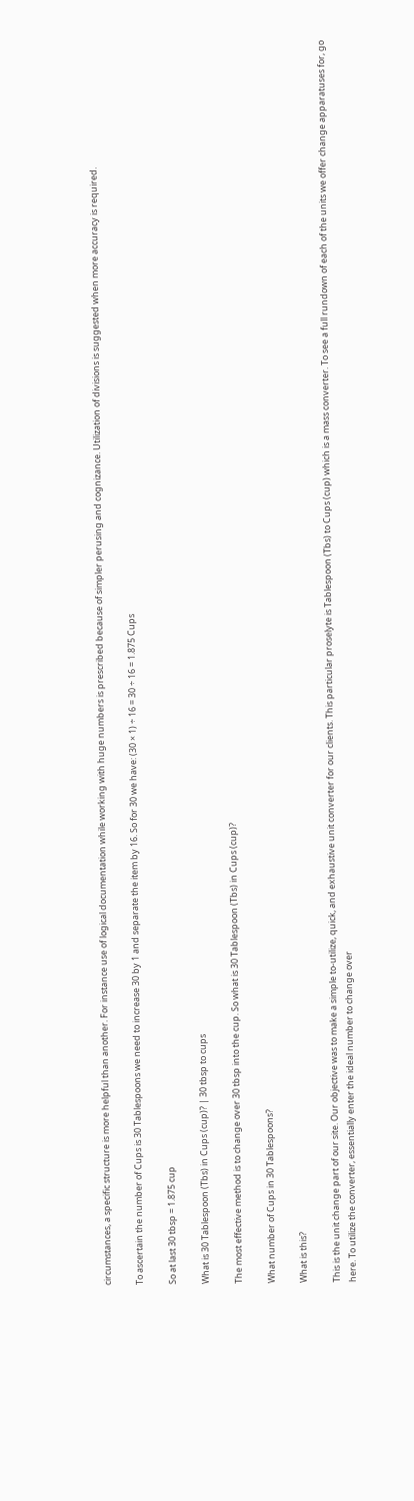circumstances, a specific structure is more helpful than another. For instance use of logical documentation while working with huge numbers is prescribed because of simpler perusing and cognizance. Utilization of divisions is suggested when more accuracy is required.

To ascertain the number of Cups is 30 Tablespoons we need to increase 30 by 1 and separate the item by 16. So for 30 we have: (30 × 1) ÷ 16 = 30 ÷ 16 = 1.875 Cups

So at last 30 tbsp = 1.875 cup

What is 30 Tablespoon (Tbs) in Cups (cup)? | 30 tbsp to cups

The most effective method is to change over 30 tbsp into the cup. So what is 30 Tablespoon (Tbs) in Cups (cup)?

What number of Cups in 30 Tablespoons?

What is this?

This is the unit change part of our site. Our objective was to make a simple to-utilize, quick, and exhaustive unit converter for our clients. This particular proselyte is Tablespoon (Tbs) to Cups (cup) which is a mass converter. To see a full rundown of each of the units we offer change apparatuses for, go here. To utilize the converter, essentially enter the ideal number to change over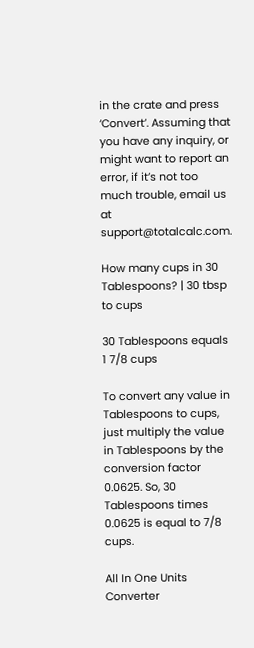in the crate and press ‘Convert’. Assuming that you have any inquiry, or might want to report an error, if it’s not too much trouble, email us at support@totalcalc.com.

How many cups in 30 Tablespoons? | 30 tbsp to cups

30 Tablespoons equals 1 7/8 cups

To convert any value in Tablespoons to cups, just multiply the value in Tablespoons by the conversion factor 0.0625. So, 30 Tablespoons times 0.0625 is equal to 7/8 cups.

All In One Units Converter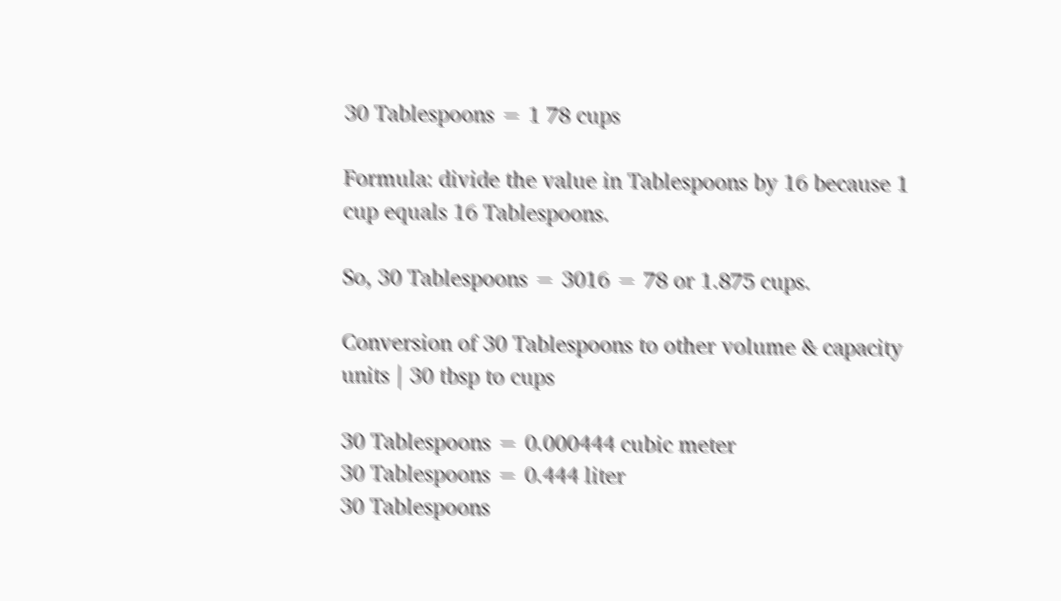30 Tablespoons = 1 78 cups

Formula: divide the value in Tablespoons by 16 because 1 cup equals 16 Tablespoons.

So, 30 Tablespoons = 3016 = 78 or 1.875 cups.

Conversion of 30 Tablespoons to other volume & capacity units | 30 tbsp to cups

30 Tablespoons = 0.000444 cubic meter
30 Tablespoons = 0.444 liter
30 Tablespoons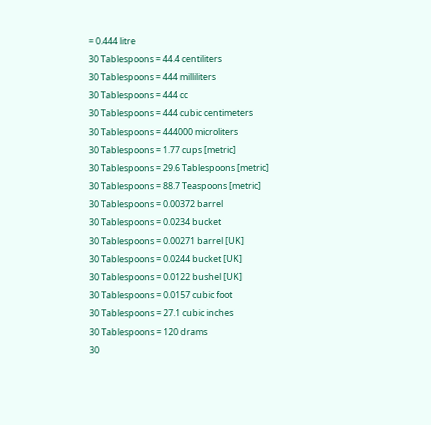= 0.444 litre
30 Tablespoons = 44.4 centiliters
30 Tablespoons = 444 milliliters
30 Tablespoons = 444 cc
30 Tablespoons = 444 cubic centimeters
30 Tablespoons = 444000 microliters
30 Tablespoons = 1.77 cups [metric]
30 Tablespoons = 29.6 Tablespoons [metric]
30 Tablespoons = 88.7 Teaspoons [metric]
30 Tablespoons = 0.00372 barrel
30 Tablespoons = 0.0234 bucket
30 Tablespoons = 0.00271 barrel [UK]
30 Tablespoons = 0.0244 bucket [UK]
30 Tablespoons = 0.0122 bushel [UK]
30 Tablespoons = 0.0157 cubic foot
30 Tablespoons = 27.1 cubic inches
30 Tablespoons = 120 drams
30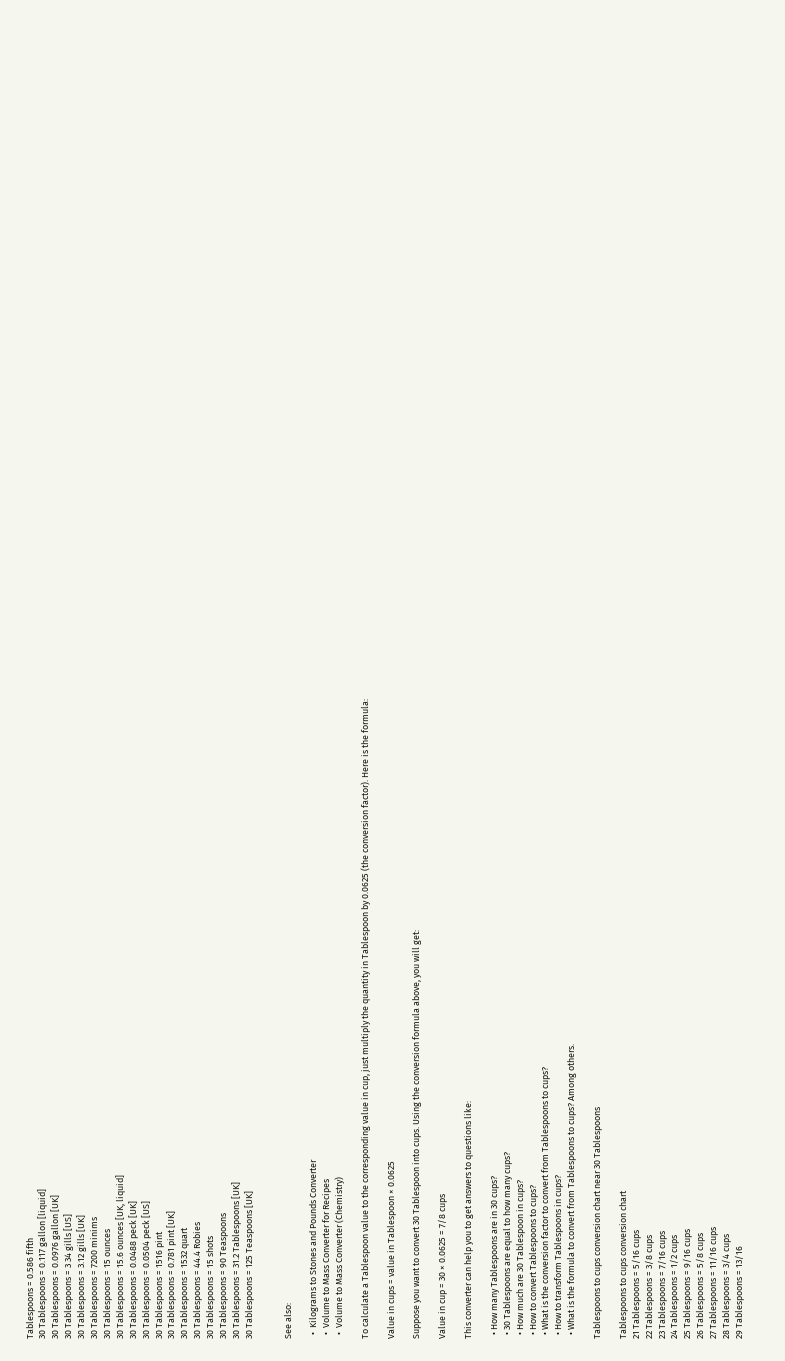Tablespoons = 0.586 fifth
30 Tablespoons = 0.117 gallon [liquid]
30 Tablespoons = 0.0976 gallon [UK]
30 Tablespoons = 3 34 gills [US]
30 Tablespoons = 3.12 gills [UK]
30 Tablespoons = 7200 minims
30 Tablespoons = 15 ounces
30 Tablespoons = 15.6 ounces [UK, liquid]
30 Tablespoons = 0.0488 peck [UK]
30 Tablespoons = 0.0504 peck [US]
30 Tablespoons = 1516 pint
30 Tablespoons = 0.781 pint [UK]
30 Tablespoons = 1532 quart
30 Tablespoons = 44.4 Robies
30 Tablespoons = 15 shots
30 Tablespoons = 90 Teaspoons
30 Tablespoons = 31.2 Tablespoons [UK]
30 Tablespoons = 125 Teaspoons [UK]


See also:

  •  Kilograms to Stones and Pounds Converter
  •  Volume to Mass Converter for Recipes
  •  Volume to Mass Converter (Chemistry)

To calculate a Tablespoon value to the corresponding value in cup, just multiply the quantity in Tablespoon by 0.0625 (the conversion factor). Here is the formula:

Value in cups = value in Tablespoon × 0.0625

Suppose you want to convert 30 Tablespoon into cups. Using the conversion formula above, you will get:

Value in cup = 30 × 0.0625 = 7/8 cups

This converter can help you to get answers to questions like:

  • How many Tablespoons are in 30 cups?
  • 30 Tablespoons are equal to how many cups?
  • How much are 30 Tablespoon in cups?
  • How to convert Tablespoons to cups?
  • What is the conversion factor to convert from Tablespoons to cups?
  • How to transform Tablespoons in cups?
  • What is the formula to convert from Tablespoons to cups? Among others.

Tablespoons to cups conversion chart near 30 Tablespoons

Tablespoons to cups conversion chart
21 Tablespoons = 5/16 cups
22 Tablespoons = 3/8 cups
23 Tablespoons = 7/16 cups
24 Tablespoons = 1/2 cups
25 Tablespoons = 9/16 cups
26 Tablespoons = 5/8 cups
27 Tablespoons = 11/16 cups
28 Tablespoons = 3/4 cups
29 Tablespoons = 13/16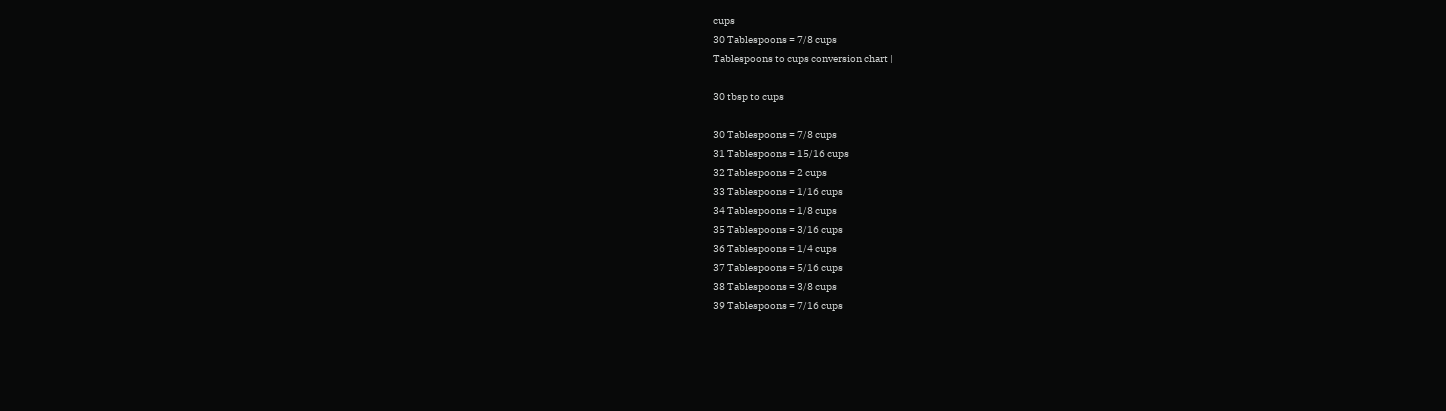cups
30 Tablespoons = 7/8 cups
Tablespoons to cups conversion chart |

30 tbsp to cups

30 Tablespoons = 7/8 cups
31 Tablespoons = 15/16 cups
32 Tablespoons = 2 cups
33 Tablespoons = 1/16 cups
34 Tablespoons = 1/8 cups
35 Tablespoons = 3/16 cups
36 Tablespoons = 1/4 cups
37 Tablespoons = 5/16 cups
38 Tablespoons = 3/8 cups
39 Tablespoons = 7/16 cups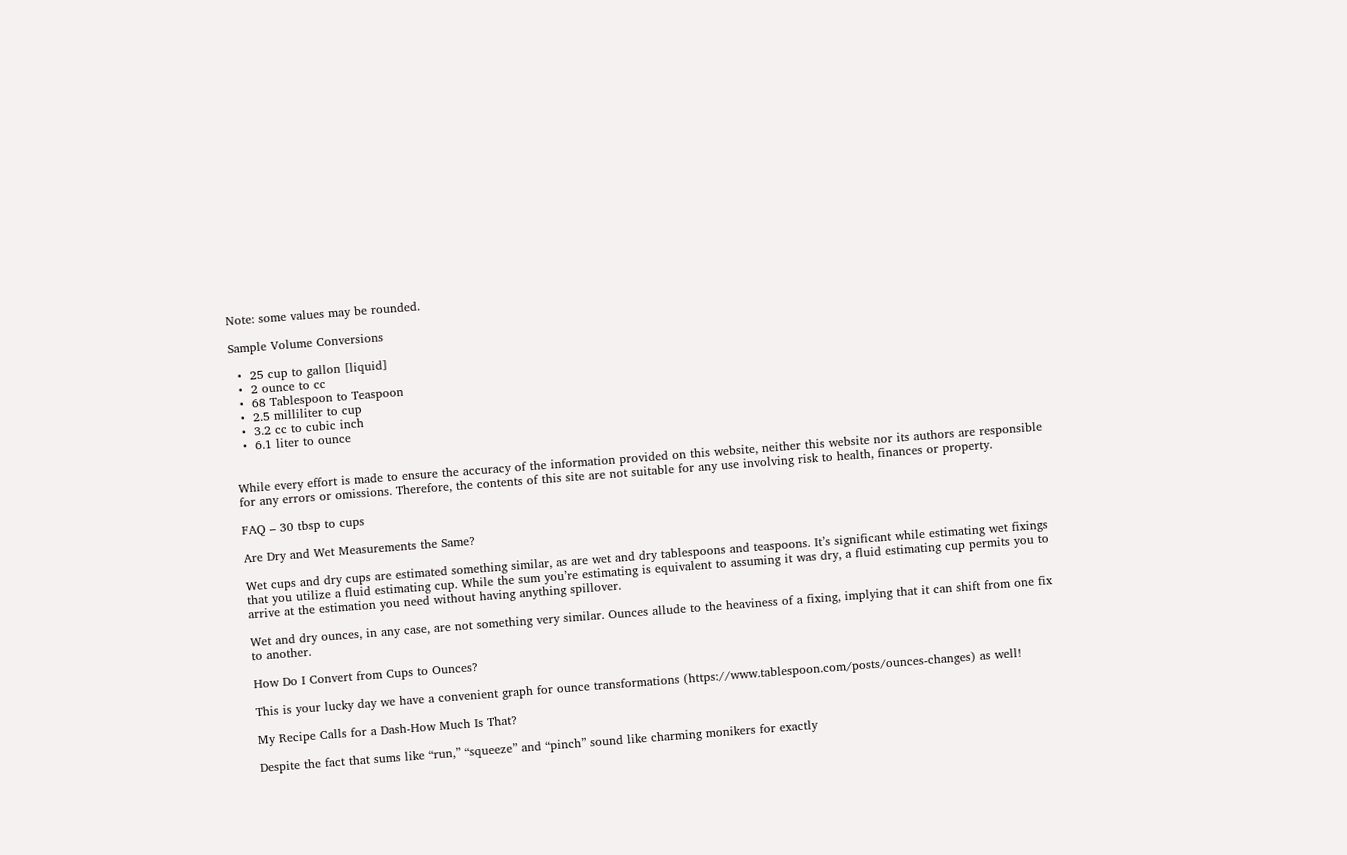Note: some values may be rounded.

Sample Volume Conversions

  •  25 cup to gallon [liquid]
  •  2 ounce to cc
  •  68 Tablespoon to Teaspoon
  •  2.5 milliliter to cup
  •  3.2 cc to cubic inch
  •  6.1 liter to ounce


While every effort is made to ensure the accuracy of the information provided on this website, neither this website nor its authors are responsible for any errors or omissions. Therefore, the contents of this site are not suitable for any use involving risk to health, finances or property.

FAQ – 30 tbsp to cups

Are Dry and Wet Measurements the Same?

Wet cups and dry cups are estimated something similar, as are wet and dry tablespoons and teaspoons. It’s significant while estimating wet fixings that you utilize a fluid estimating cup. While the sum you’re estimating is equivalent to assuming it was dry, a fluid estimating cup permits you to arrive at the estimation you need without having anything spillover.

Wet and dry ounces, in any case, are not something very similar. Ounces allude to the heaviness of a fixing, implying that it can shift from one fix to another.

How Do I Convert from Cups to Ounces?

This is your lucky day we have a convenient graph for ounce transformations (https://www.tablespoon.com/posts/ounces-changes) as well!

My Recipe Calls for a Dash-How Much Is That?

Despite the fact that sums like “run,” “squeeze” and “pinch” sound like charming monikers for exactly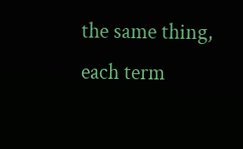the same thing, each term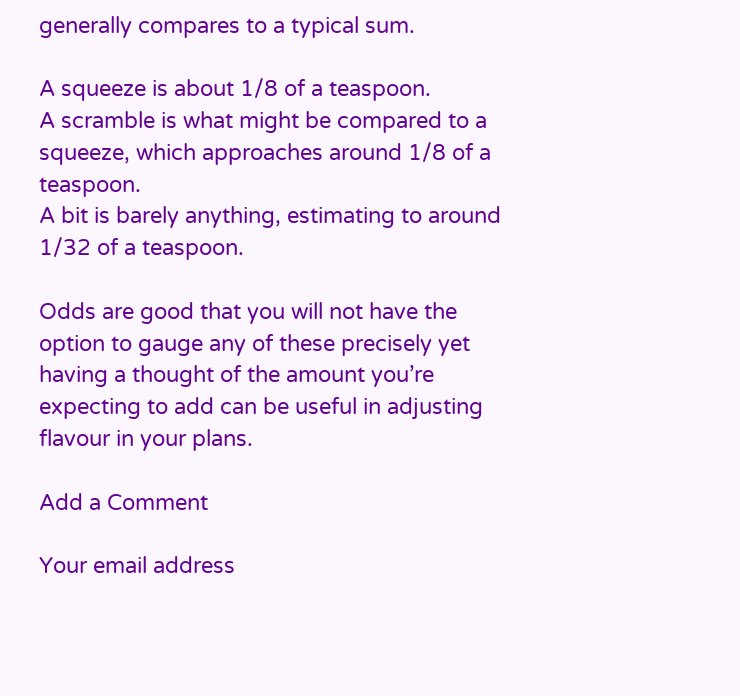generally compares to a typical sum.

A squeeze is about 1/8 of a teaspoon.
A scramble is what might be compared to a squeeze, which approaches around 1/8 of a teaspoon.
A bit is barely anything, estimating to around 1/32 of a teaspoon.

Odds are good that you will not have the option to gauge any of these precisely yet having a thought of the amount you’re expecting to add can be useful in adjusting flavour in your plans.

Add a Comment

Your email address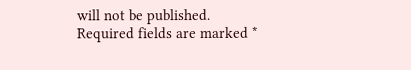will not be published. Required fields are marked *